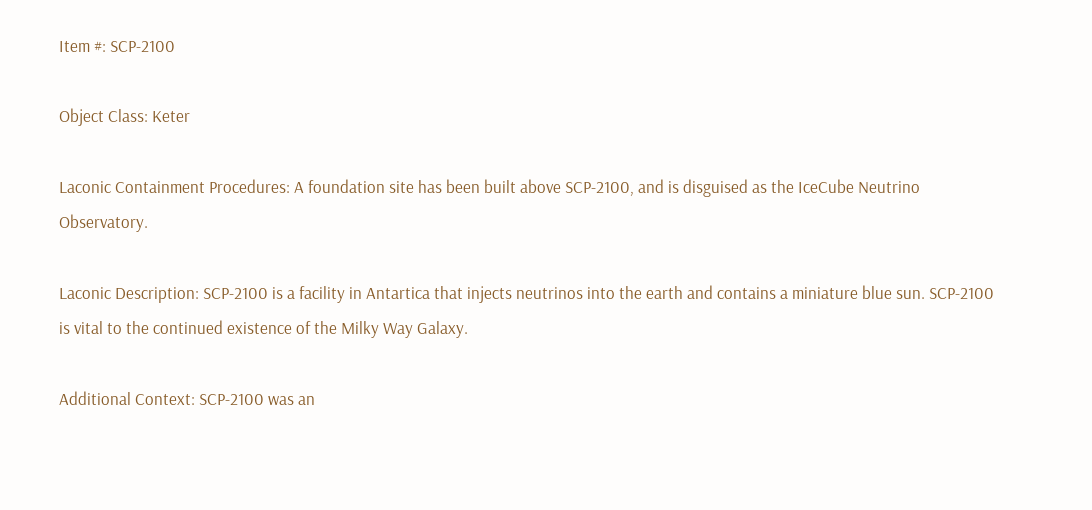Item #: SCP-2100

Object Class: Keter

Laconic Containment Procedures: A foundation site has been built above SCP-2100, and is disguised as the IceCube Neutrino Observatory.

Laconic Description: SCP-2100 is a facility in Antartica that injects neutrinos into the earth and contains a miniature blue sun. SCP-2100 is vital to the continued existence of the Milky Way Galaxy.

Additional Context: SCP-2100 was an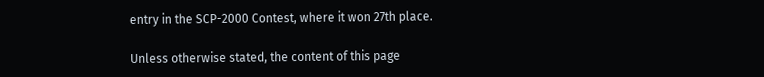entry in the SCP-2000 Contest, where it won 27th place.

Unless otherwise stated, the content of this page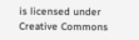is licensed under Creative Commons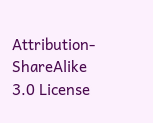Attribution-ShareAlike 3.0 License